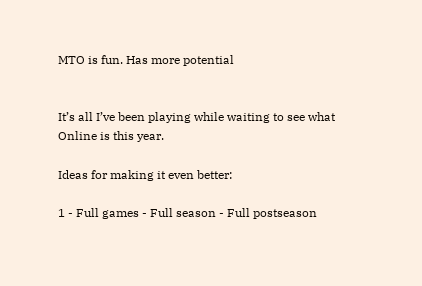MTO is fun. Has more potential


It’s all I’ve been playing while waiting to see what Online is this year.

Ideas for making it even better:

1 - Full games - Full season - Full postseason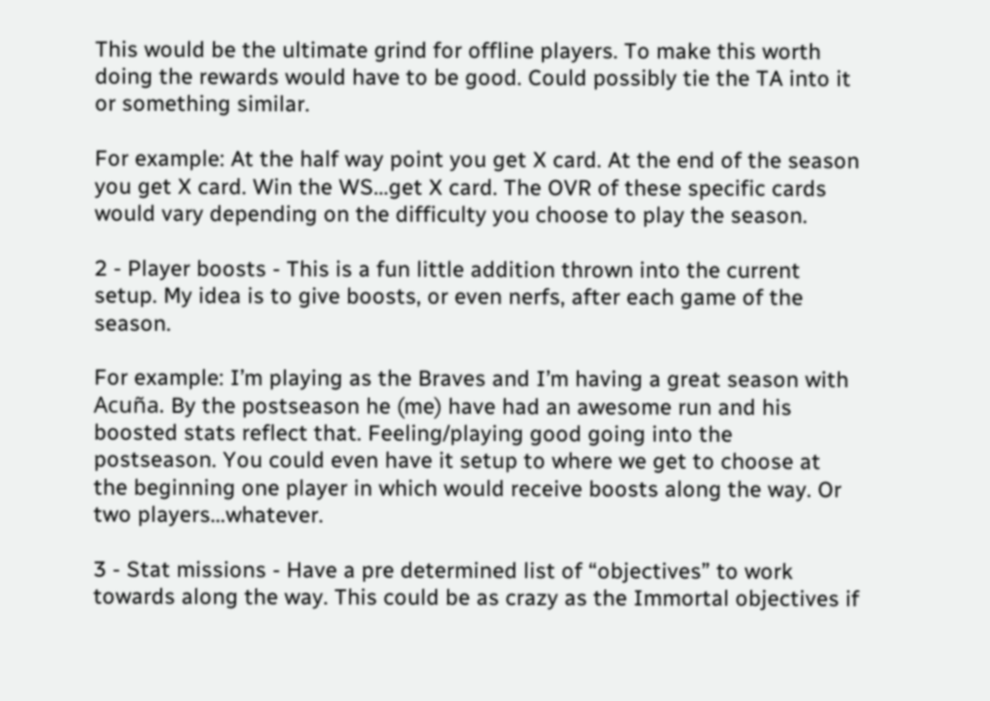This would be the ultimate grind for offline players. To make this worth doing the rewards would have to be good. Could possibly tie the TA into it or something similar.

For example: At the half way point you get X card. At the end of the season you get X card. Win the WS...get X card. The OVR of these specific cards would vary depending on the difficulty you choose to play the season.

2 - Player boosts - This is a fun little addition thrown into the current setup. My idea is to give boosts, or even nerfs, after each game of the season.

For example: I’m playing as the Braves and I’m having a great season with Acuña. By the postseason he (me) have had an awesome run and his boosted stats reflect that. Feeling/playing good going into the postseason. You could even have it setup to where we get to choose at the beginning one player in which would receive boosts along the way. Or two players...whatever.

3 - Stat missions - Have a pre determined list of “objectives” to work towards along the way. This could be as crazy as the Immortal objectives if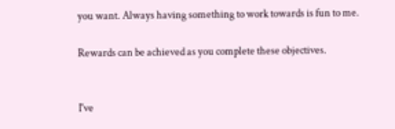you want. Always having something to work towards is fun to me.

Rewards can be achieved as you complete these objectives.


I've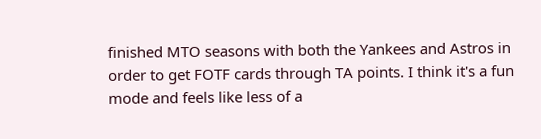finished MTO seasons with both the Yankees and Astros in order to get FOTF cards through TA points. I think it's a fun mode and feels like less of a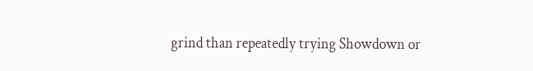grind than repeatedly trying Showdown or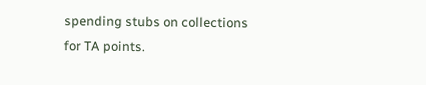spending stubs on collections for TA points.